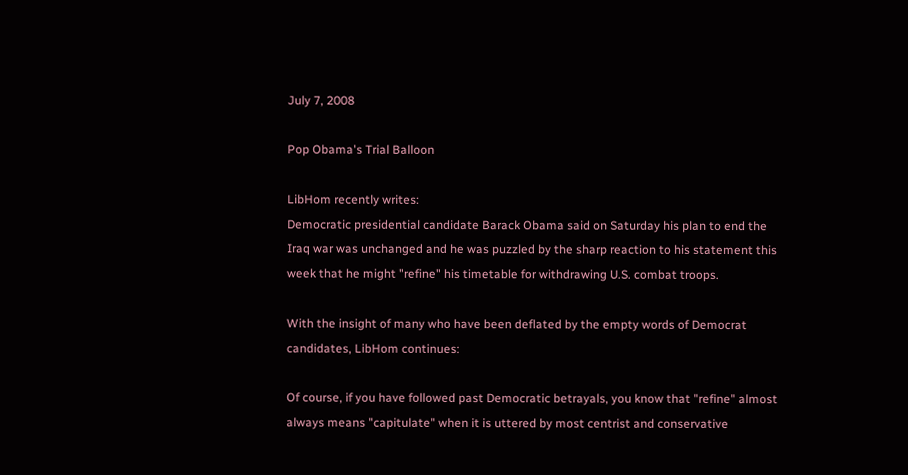July 7, 2008

Pop Obama's Trial Balloon

LibHom recently writes:
Democratic presidential candidate Barack Obama said on Saturday his plan to end the Iraq war was unchanged and he was puzzled by the sharp reaction to his statement this week that he might "refine" his timetable for withdrawing U.S. combat troops.

With the insight of many who have been deflated by the empty words of Democrat candidates, LibHom continues:

Of course, if you have followed past Democratic betrayals, you know that "refine" almost always means "capitulate" when it is uttered by most centrist and conservative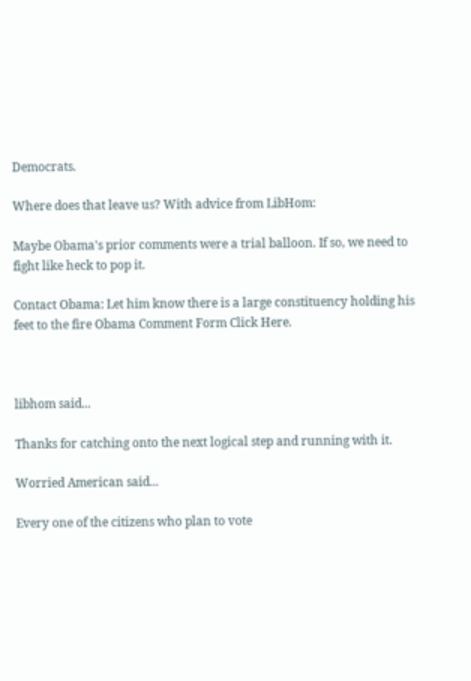Democrats.

Where does that leave us? With advice from LibHom:

Maybe Obama's prior comments were a trial balloon. If so, we need to fight like heck to pop it.

Contact Obama: Let him know there is a large constituency holding his feet to the fire Obama Comment Form Click Here.



libhom said...

Thanks for catching onto the next logical step and running with it.

Worried American said...

Every one of the citizens who plan to vote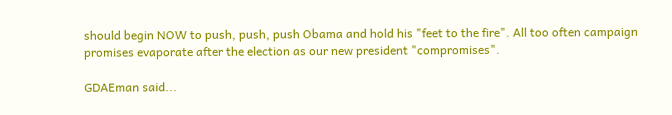should begin NOW to push, push, push Obama and hold his "feet to the fire". All too often campaign promises evaporate after the election as our new president "compromises".

GDAEman said...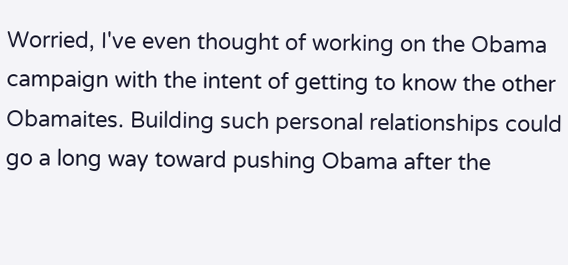Worried, I've even thought of working on the Obama campaign with the intent of getting to know the other Obamaites. Building such personal relationships could go a long way toward pushing Obama after the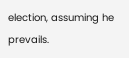election, assuming he prevails.